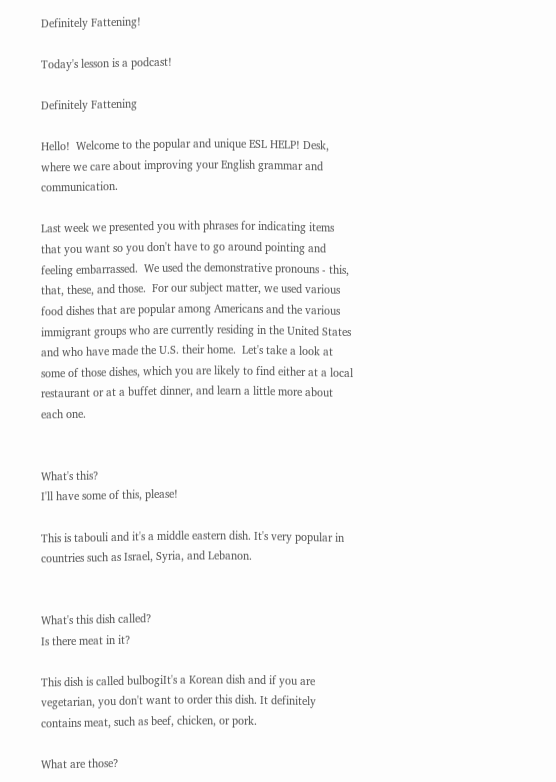Definitely Fattening!

Today's lesson is a podcast!

Definitely Fattening

Hello!  Welcome to the popular and unique ESL HELP! Desk, where we care about improving your English grammar and communication.

Last week we presented you with phrases for indicating items that you want so you don't have to go around pointing and feeling embarrassed.  We used the demonstrative pronouns - this, that, these, and those.  For our subject matter, we used various food dishes that are popular among Americans and the various immigrant groups who are currently residing in the United States and who have made the U.S. their home.  Let's take a look at some of those dishes, which you are likely to find either at a local restaurant or at a buffet dinner, and learn a little more about each one.


What's this?
I'll have some of this, please!

This is tabouli and it's a middle eastern dish. It's very popular in countries such as Israel, Syria, and Lebanon.


What's this dish called?
Is there meat in it?

This dish is called bulbogiIt's a Korean dish and if you are vegetarian, you don't want to order this dish. It definitely contains meat, such as beef, chicken, or pork.

What are those?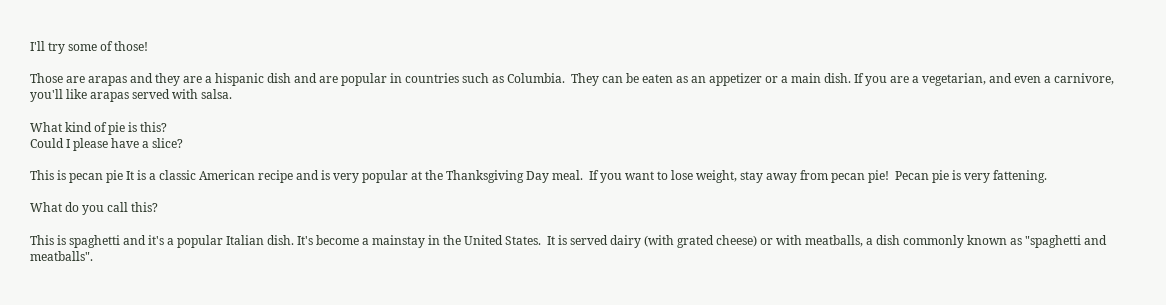I'll try some of those!

Those are arapas and they are a hispanic dish and are popular in countries such as Columbia.  They can be eaten as an appetizer or a main dish. If you are a vegetarian, and even a carnivore, you'll like arapas served with salsa.

What kind of pie is this?
Could I please have a slice?

This is pecan pie It is a classic American recipe and is very popular at the Thanksgiving Day meal.  If you want to lose weight, stay away from pecan pie!  Pecan pie is very fattening.

What do you call this?

This is spaghetti and it's a popular Italian dish. It's become a mainstay in the United States.  It is served dairy (with grated cheese) or with meatballs, a dish commonly known as "spaghetti and meatballs".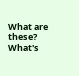What are these?  What's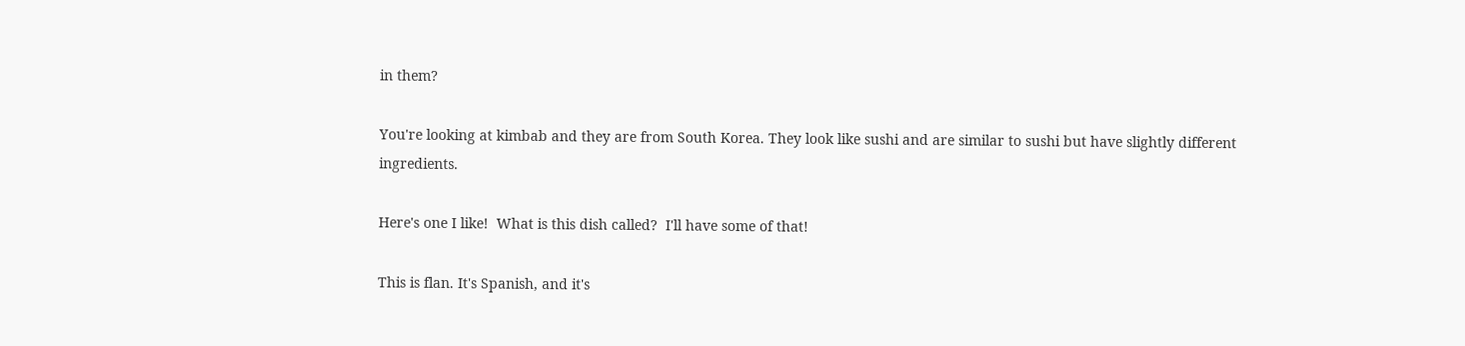in them?

You're looking at kimbab and they are from South Korea. They look like sushi and are similar to sushi but have slightly different ingredients.

Here's one I like!  What is this dish called?  I'll have some of that!

This is flan. It's Spanish, and it's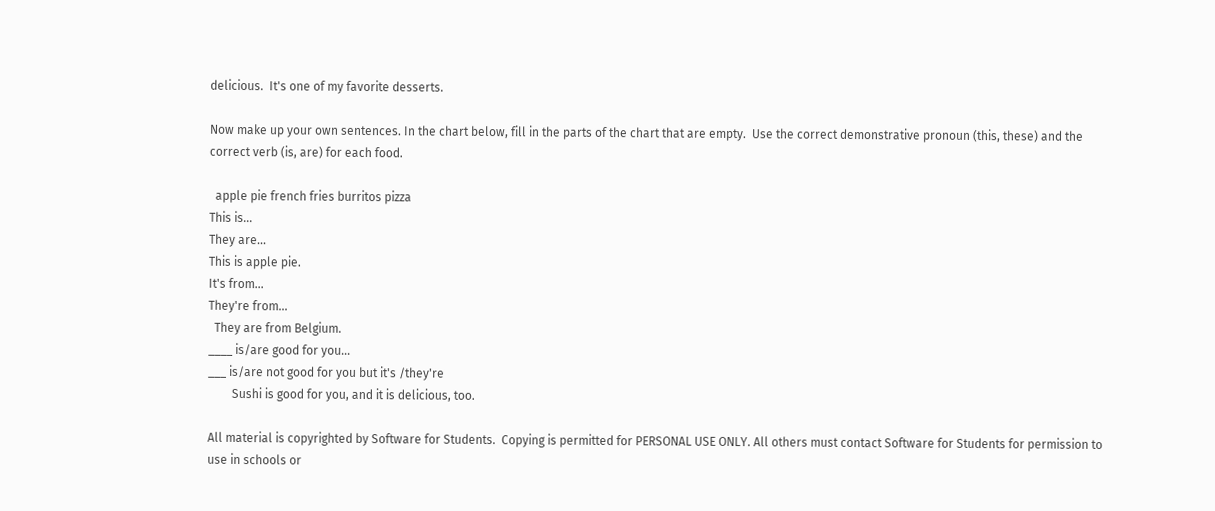delicious.  It's one of my favorite desserts.

Now make up your own sentences. In the chart below, fill in the parts of the chart that are empty.  Use the correct demonstrative pronoun (this, these) and the correct verb (is, are) for each food.

  apple pie french fries burritos pizza
This is...
They are...
This is apple pie.
It's from...
They're from...
  They are from Belgium.
____ is/are good for you...
___ is/are not good for you but it's /they're
        Sushi is good for you, and it is delicious, too.

All material is copyrighted by Software for Students.  Copying is permitted for PERSONAL USE ONLY. All others must contact Software for Students for permission to use in schools or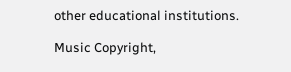other educational institutions.

Music Copyright,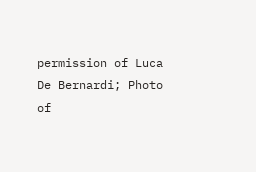permission of Luca De Bernardi; Photo of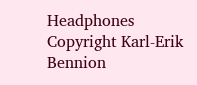Headphones Copyright Karl-Erik Bennion